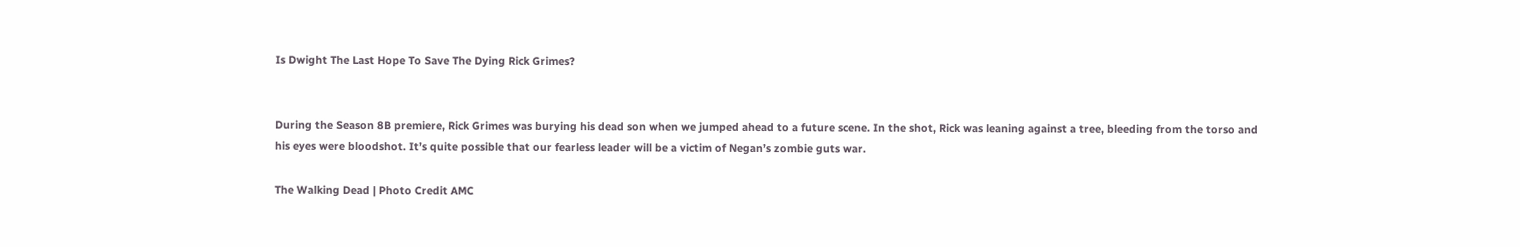Is Dwight The Last Hope To Save The Dying Rick Grimes?


During the Season 8B premiere, Rick Grimes was burying his dead son when we jumped ahead to a future scene. In the shot, Rick was leaning against a tree, bleeding from the torso and his eyes were bloodshot. It’s quite possible that our fearless leader will be a victim of Negan’s zombie guts war.

The Walking Dead | Photo Credit AMC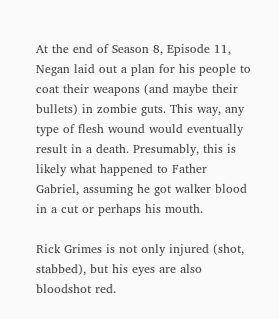At the end of Season 8, Episode 11, Negan laid out a plan for his people to coat their weapons (and maybe their bullets) in zombie guts. This way, any type of flesh wound would eventually result in a death. Presumably, this is likely what happened to Father Gabriel, assuming he got walker blood in a cut or perhaps his mouth.

Rick Grimes is not only injured (shot, stabbed), but his eyes are also bloodshot red.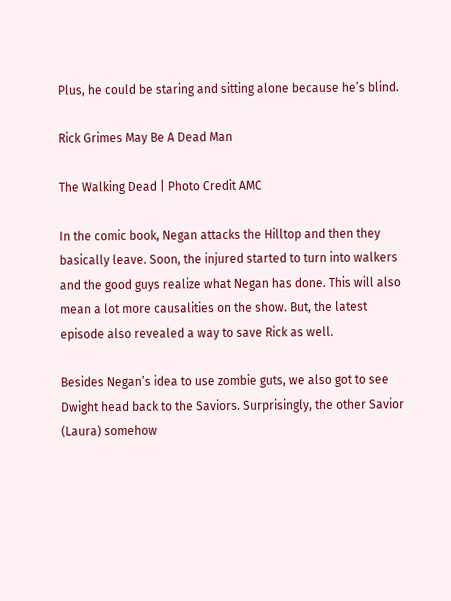Plus, he could be staring and sitting alone because he’s blind.

Rick Grimes May Be A Dead Man

The Walking Dead | Photo Credit AMC

In the comic book, Negan attacks the Hilltop and then they basically leave. Soon, the injured started to turn into walkers and the good guys realize what Negan has done. This will also mean a lot more causalities on the show. But, the latest episode also revealed a way to save Rick as well.

Besides Negan’s idea to use zombie guts, we also got to see Dwight head back to the Saviors. Surprisingly, the other Savior (Laura) somehow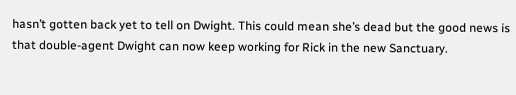hasn’t gotten back yet to tell on Dwight. This could mean she’s dead but the good news is that double-agent Dwight can now keep working for Rick in the new Sanctuary.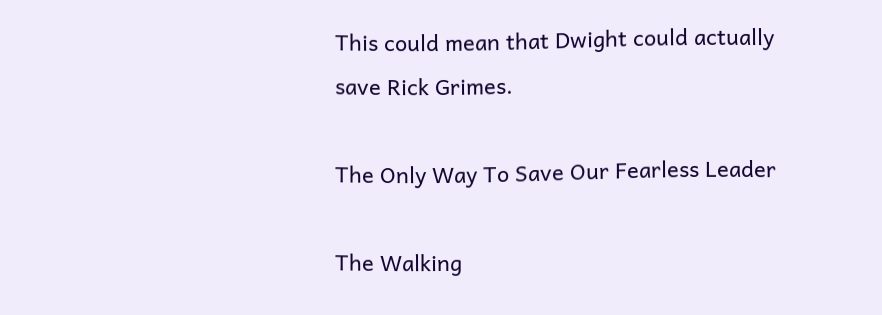This could mean that Dwight could actually save Rick Grimes.

The Only Way To Save Our Fearless Leader

The Walking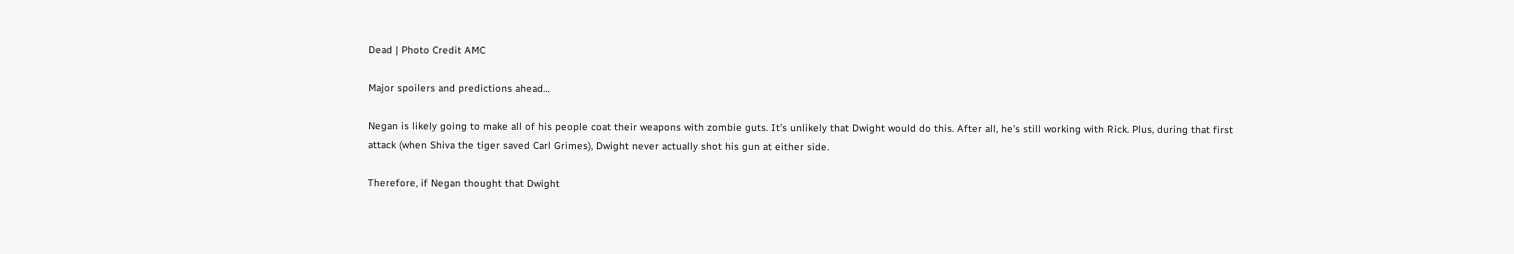Dead | Photo Credit AMC

Major spoilers and predictions ahead…

Negan is likely going to make all of his people coat their weapons with zombie guts. It’s unlikely that Dwight would do this. After all, he’s still working with Rick. Plus, during that first attack (when Shiva the tiger saved Carl Grimes), Dwight never actually shot his gun at either side.

Therefore, if Negan thought that Dwight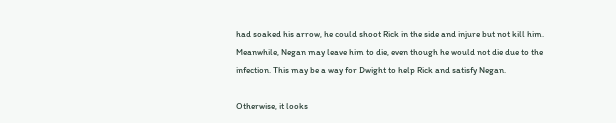had soaked his arrow, he could shoot Rick in the side and injure but not kill him. Meanwhile, Negan may leave him to die, even though he would not die due to the infection. This may be a way for Dwight to help Rick and satisfy Negan.

Otherwise, it looks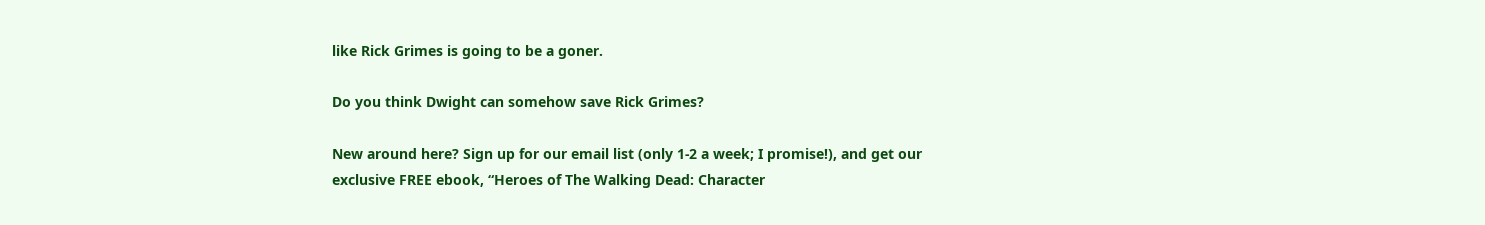like Rick Grimes is going to be a goner.

Do you think Dwight can somehow save Rick Grimes?

New around here? Sign up for our email list (only 1-2 a week; I promise!), and get our exclusive FREE ebook, “Heroes of The Walking Dead: Character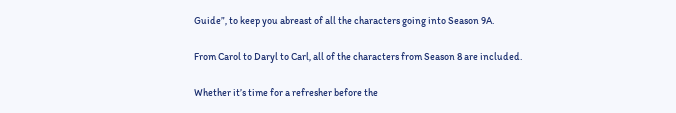Guide”, to keep you abreast of all the characters going into Season 9A.

From Carol to Daryl to Carl, all of the characters from Season 8 are included.

Whether it’s time for a refresher before the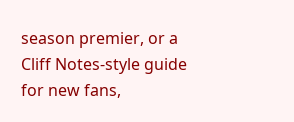season premier, or a Cliff Notes-style guide for new fans,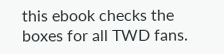this ebook checks the boxes for all TWD fans.